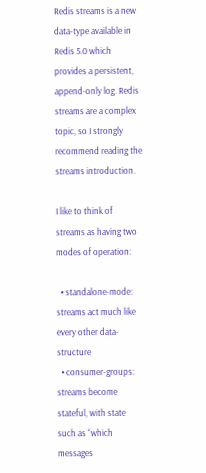Redis streams is a new data-type available in Redis 5.0 which provides a persistent, append-only log. Redis streams are a complex topic, so I strongly recommend reading the streams introduction.

I like to think of streams as having two modes of operation:

  • standalone-mode: streams act much like every other data-structure
  • consumer-groups: streams become stateful, with state such as “which messages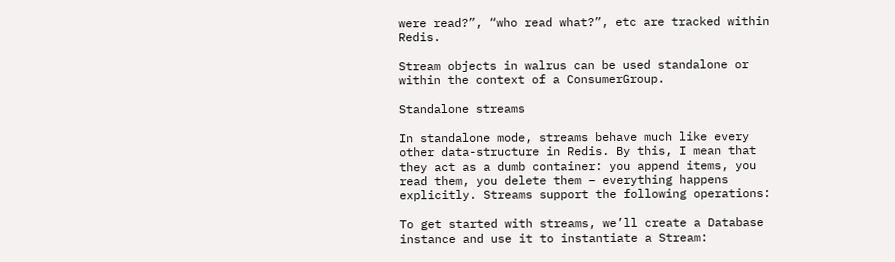were read?”, “who read what?”, etc are tracked within Redis.

Stream objects in walrus can be used standalone or within the context of a ConsumerGroup.

Standalone streams

In standalone mode, streams behave much like every other data-structure in Redis. By this, I mean that they act as a dumb container: you append items, you read them, you delete them – everything happens explicitly. Streams support the following operations:

To get started with streams, we’ll create a Database instance and use it to instantiate a Stream: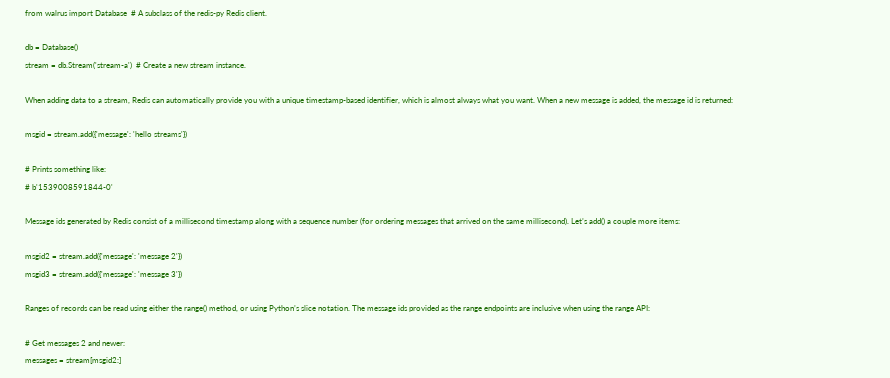from walrus import Database  # A subclass of the redis-py Redis client.

db = Database()
stream = db.Stream('stream-a')  # Create a new stream instance.

When adding data to a stream, Redis can automatically provide you with a unique timestamp-based identifier, which is almost always what you want. When a new message is added, the message id is returned:

msgid = stream.add({'message': 'hello streams'})

# Prints something like:
# b'1539008591844-0'

Message ids generated by Redis consist of a millisecond timestamp along with a sequence number (for ordering messages that arrived on the same millisecond). Let’s add() a couple more items:

msgid2 = stream.add({'message': 'message 2'})
msgid3 = stream.add({'message': 'message 3'})

Ranges of records can be read using either the range() method, or using Python’s slice notation. The message ids provided as the range endpoints are inclusive when using the range API:

# Get messages 2 and newer:
messages = stream[msgid2:]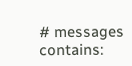# messages contains: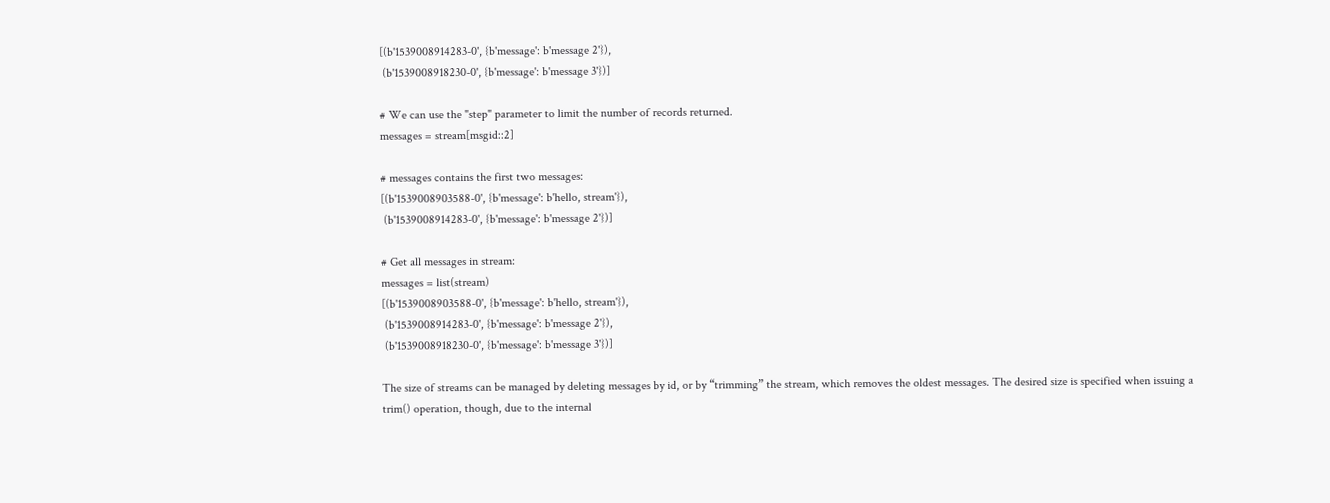[(b'1539008914283-0', {b'message': b'message 2'}),
 (b'1539008918230-0', {b'message': b'message 3'})]

# We can use the "step" parameter to limit the number of records returned.
messages = stream[msgid::2]

# messages contains the first two messages:
[(b'1539008903588-0', {b'message': b'hello, stream'}),
 (b'1539008914283-0', {b'message': b'message 2'})]

# Get all messages in stream:
messages = list(stream)
[(b'1539008903588-0', {b'message': b'hello, stream'}),
 (b'1539008914283-0', {b'message': b'message 2'}),
 (b'1539008918230-0', {b'message': b'message 3'})]

The size of streams can be managed by deleting messages by id, or by “trimming” the stream, which removes the oldest messages. The desired size is specified when issuing a trim() operation, though, due to the internal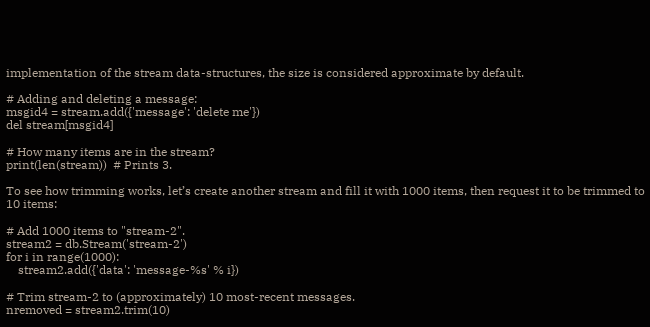implementation of the stream data-structures, the size is considered approximate by default.

# Adding and deleting a message:
msgid4 = stream.add({'message': 'delete me'})
del stream[msgid4]

# How many items are in the stream?
print(len(stream))  # Prints 3.

To see how trimming works, let’s create another stream and fill it with 1000 items, then request it to be trimmed to 10 items:

# Add 1000 items to "stream-2".
stream2 = db.Stream('stream-2')
for i in range(1000):
    stream2.add({'data': 'message-%s' % i})

# Trim stream-2 to (approximately) 10 most-recent messages.
nremoved = stream2.trim(10)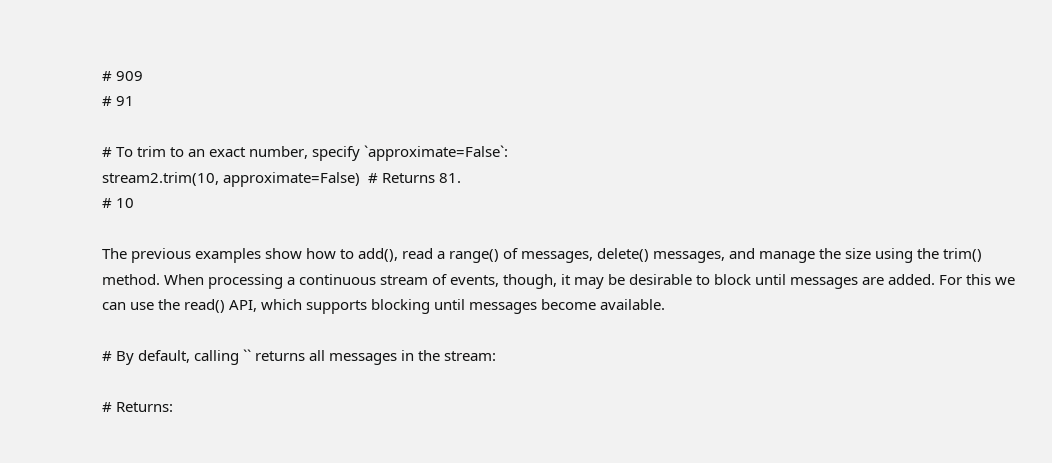# 909
# 91

# To trim to an exact number, specify `approximate=False`:
stream2.trim(10, approximate=False)  # Returns 81.
# 10

The previous examples show how to add(), read a range() of messages, delete() messages, and manage the size using the trim() method. When processing a continuous stream of events, though, it may be desirable to block until messages are added. For this we can use the read() API, which supports blocking until messages become available.

# By default, calling `` returns all messages in the stream:

# Returns: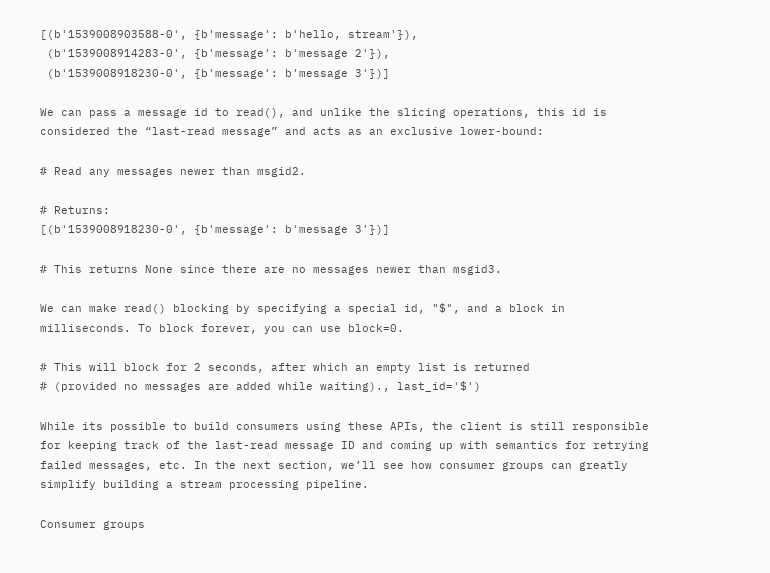[(b'1539008903588-0', {b'message': b'hello, stream'}),
 (b'1539008914283-0', {b'message': b'message 2'}),
 (b'1539008918230-0', {b'message': b'message 3'})]

We can pass a message id to read(), and unlike the slicing operations, this id is considered the “last-read message” and acts as an exclusive lower-bound:

# Read any messages newer than msgid2.

# Returns:
[(b'1539008918230-0', {b'message': b'message 3'})]

# This returns None since there are no messages newer than msgid3.

We can make read() blocking by specifying a special id, "$", and a block in milliseconds. To block forever, you can use block=0.

# This will block for 2 seconds, after which an empty list is returned
# (provided no messages are added while waiting)., last_id='$')

While its possible to build consumers using these APIs, the client is still responsible for keeping track of the last-read message ID and coming up with semantics for retrying failed messages, etc. In the next section, we’ll see how consumer groups can greatly simplify building a stream processing pipeline.

Consumer groups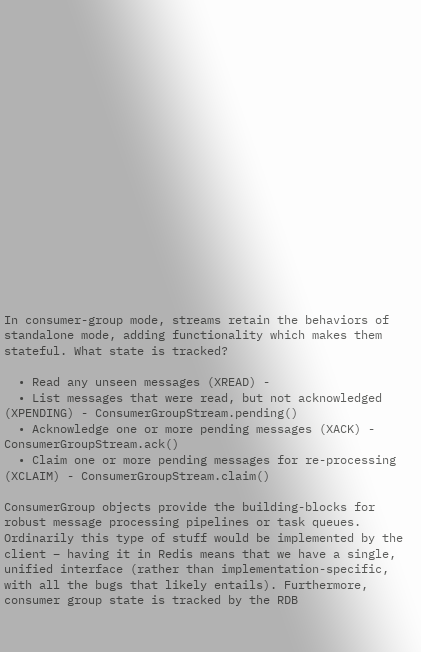In consumer-group mode, streams retain the behaviors of standalone mode, adding functionality which makes them stateful. What state is tracked?

  • Read any unseen messages (XREAD) -
  • List messages that were read, but not acknowledged (XPENDING) - ConsumerGroupStream.pending()
  • Acknowledge one or more pending messages (XACK) - ConsumerGroupStream.ack()
  • Claim one or more pending messages for re-processing (XCLAIM) - ConsumerGroupStream.claim()

ConsumerGroup objects provide the building-blocks for robust message processing pipelines or task queues. Ordinarily this type of stuff would be implemented by the client – having it in Redis means that we have a single, unified interface (rather than implementation-specific, with all the bugs that likely entails). Furthermore, consumer group state is tracked by the RDB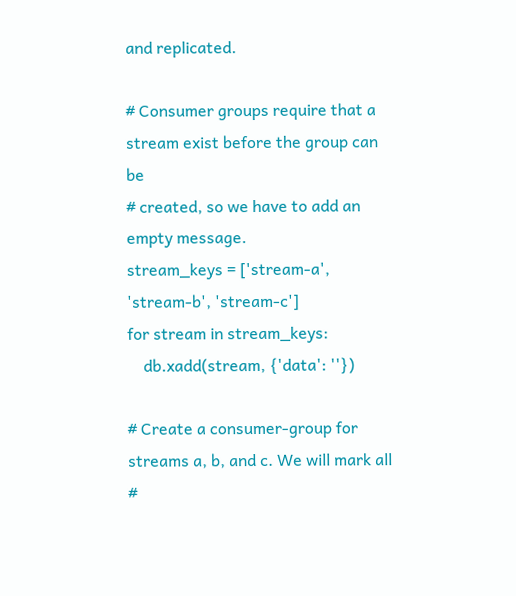and replicated.

# Consumer groups require that a stream exist before the group can be
# created, so we have to add an empty message.
stream_keys = ['stream-a', 'stream-b', 'stream-c']
for stream in stream_keys:
    db.xadd(stream, {'data': ''})

# Create a consumer-group for streams a, b, and c. We will mark all
#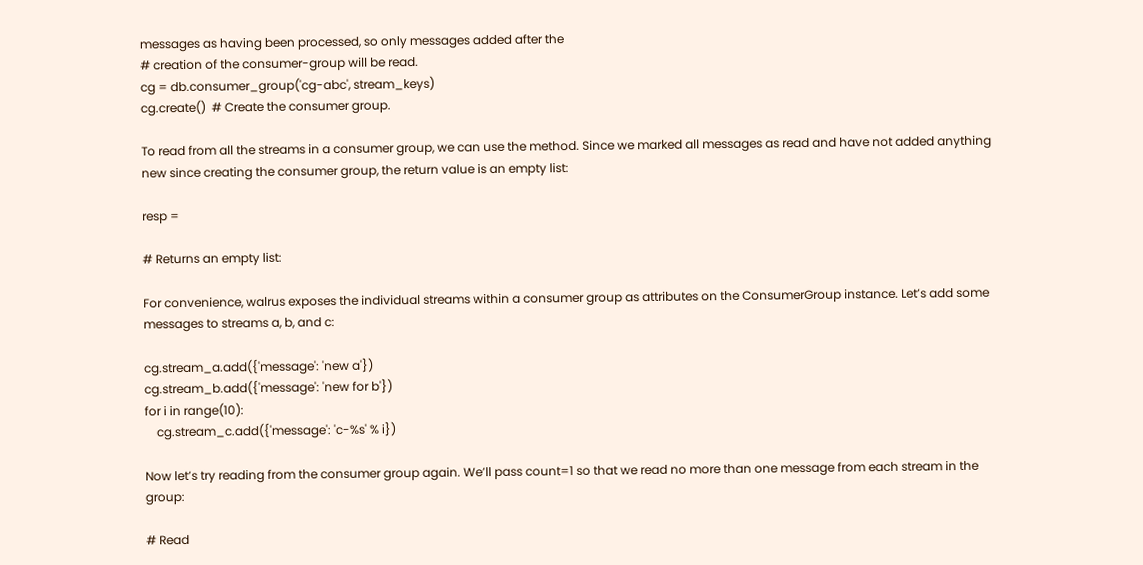messages as having been processed, so only messages added after the
# creation of the consumer-group will be read.
cg = db.consumer_group('cg-abc', stream_keys)
cg.create()  # Create the consumer group.

To read from all the streams in a consumer group, we can use the method. Since we marked all messages as read and have not added anything new since creating the consumer group, the return value is an empty list:

resp =

# Returns an empty list:

For convenience, walrus exposes the individual streams within a consumer group as attributes on the ConsumerGroup instance. Let’s add some messages to streams a, b, and c:

cg.stream_a.add({'message': 'new a'})
cg.stream_b.add({'message': 'new for b'})
for i in range(10):
    cg.stream_c.add({'message': 'c-%s' % i})

Now let’s try reading from the consumer group again. We’ll pass count=1 so that we read no more than one message from each stream in the group:

# Read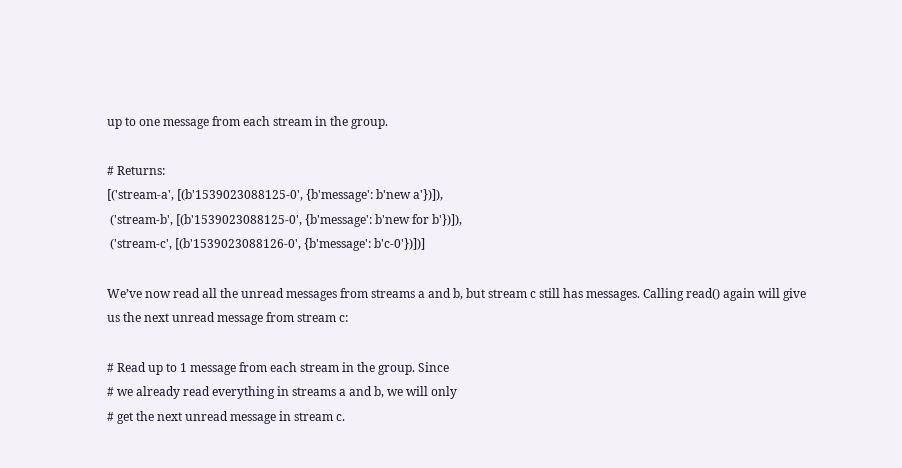up to one message from each stream in the group.

# Returns:
[('stream-a', [(b'1539023088125-0', {b'message': b'new a'})]),
 ('stream-b', [(b'1539023088125-0', {b'message': b'new for b'})]),
 ('stream-c', [(b'1539023088126-0', {b'message': b'c-0'})])]

We’ve now read all the unread messages from streams a and b, but stream c still has messages. Calling read() again will give us the next unread message from stream c:

# Read up to 1 message from each stream in the group. Since
# we already read everything in streams a and b, we will only
# get the next unread message in stream c.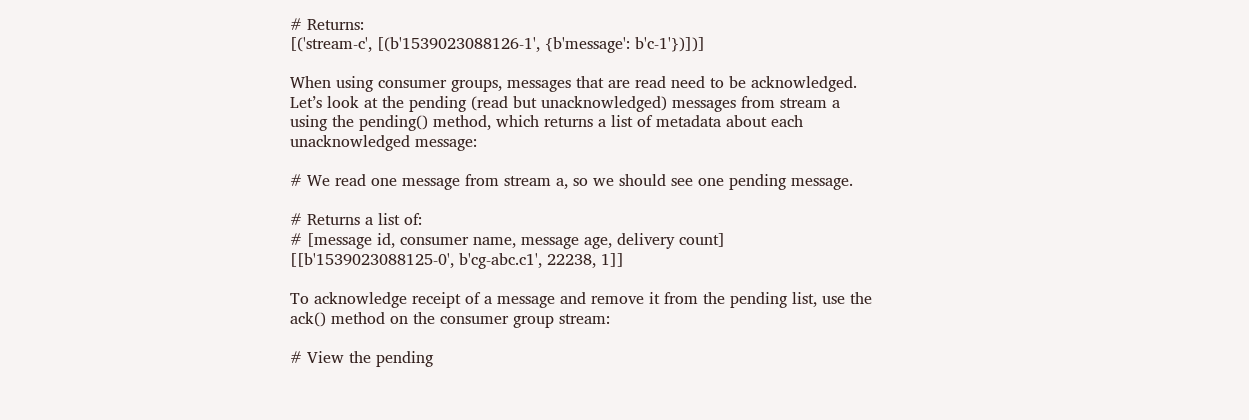# Returns:
[('stream-c', [(b'1539023088126-1', {b'message': b'c-1'})])]

When using consumer groups, messages that are read need to be acknowledged. Let’s look at the pending (read but unacknowledged) messages from stream a using the pending() method, which returns a list of metadata about each unacknowledged message:

# We read one message from stream a, so we should see one pending message.

# Returns a list of:
# [message id, consumer name, message age, delivery count]
[[b'1539023088125-0', b'cg-abc.c1', 22238, 1]]

To acknowledge receipt of a message and remove it from the pending list, use the ack() method on the consumer group stream:

# View the pending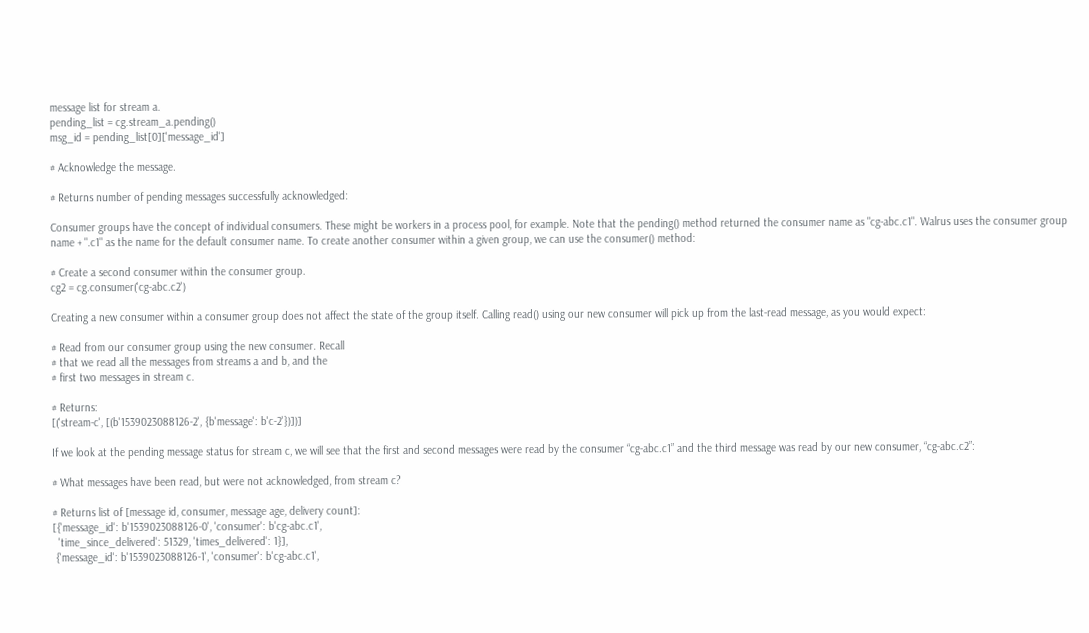message list for stream a.
pending_list = cg.stream_a.pending()
msg_id = pending_list[0]['message_id']

# Acknowledge the message.

# Returns number of pending messages successfully acknowledged:

Consumer groups have the concept of individual consumers. These might be workers in a process pool, for example. Note that the pending() method returned the consumer name as "cg-abc.c1". Walrus uses the consumer group name + ".c1" as the name for the default consumer name. To create another consumer within a given group, we can use the consumer() method:

# Create a second consumer within the consumer group.
cg2 = cg.consumer('cg-abc.c2')

Creating a new consumer within a consumer group does not affect the state of the group itself. Calling read() using our new consumer will pick up from the last-read message, as you would expect:

# Read from our consumer group using the new consumer. Recall
# that we read all the messages from streams a and b, and the
# first two messages in stream c.

# Returns:
[('stream-c', [(b'1539023088126-2', {b'message': b'c-2'})])]

If we look at the pending message status for stream c, we will see that the first and second messages were read by the consumer “cg-abc.c1” and the third message was read by our new consumer, “cg-abc.c2”:

# What messages have been read, but were not acknowledged, from stream c?

# Returns list of [message id, consumer, message age, delivery count]:
[{'message_id': b'1539023088126-0', 'consumer': b'cg-abc.c1',
  'time_since_delivered': 51329, 'times_delivered': 1}],
 {'message_id': b'1539023088126-1', 'consumer': b'cg-abc.c1',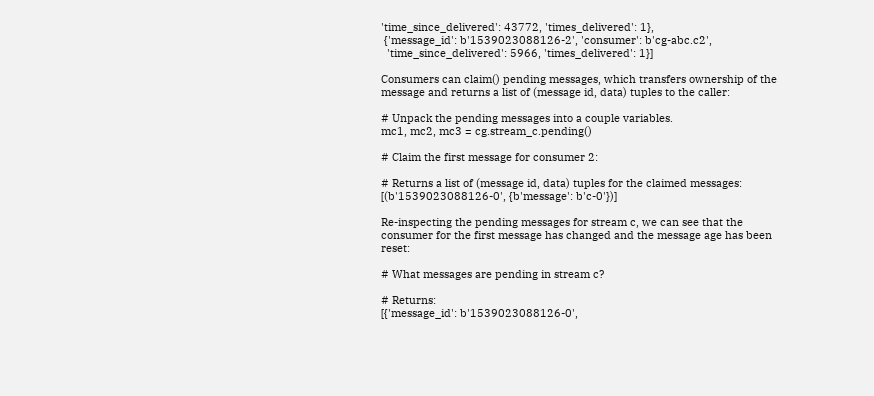'time_since_delivered': 43772, 'times_delivered': 1},
 {'message_id': b'1539023088126-2', 'consumer': b'cg-abc.c2',
  'time_since_delivered': 5966, 'times_delivered': 1}]

Consumers can claim() pending messages, which transfers ownership of the message and returns a list of (message id, data) tuples to the caller:

# Unpack the pending messages into a couple variables.
mc1, mc2, mc3 = cg.stream_c.pending()

# Claim the first message for consumer 2:

# Returns a list of (message id, data) tuples for the claimed messages:
[(b'1539023088126-0', {b'message': b'c-0'})]

Re-inspecting the pending messages for stream c, we can see that the consumer for the first message has changed and the message age has been reset:

# What messages are pending in stream c?

# Returns:
[{'message_id': b'1539023088126-0',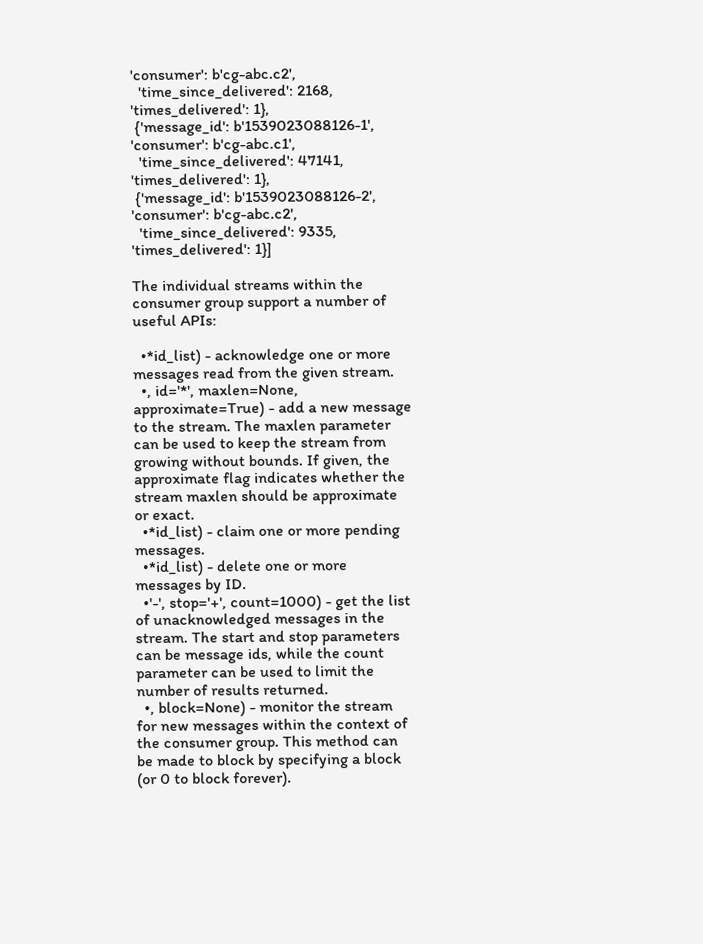'consumer': b'cg-abc.c2',
  'time_since_delivered': 2168, 'times_delivered': 1},
 {'message_id': b'1539023088126-1', 'consumer': b'cg-abc.c1',
  'time_since_delivered': 47141, 'times_delivered': 1},
 {'message_id': b'1539023088126-2', 'consumer': b'cg-abc.c2',
  'time_since_delivered': 9335, 'times_delivered': 1}]

The individual streams within the consumer group support a number of useful APIs:

  •*id_list) - acknowledge one or more messages read from the given stream.
  •, id='*', maxlen=None, approximate=True) - add a new message to the stream. The maxlen parameter can be used to keep the stream from growing without bounds. If given, the approximate flag indicates whether the stream maxlen should be approximate or exact.
  •*id_list) - claim one or more pending messages.
  •*id_list) - delete one or more messages by ID.
  •'-', stop='+', count=1000) - get the list of unacknowledged messages in the stream. The start and stop parameters can be message ids, while the count parameter can be used to limit the number of results returned.
  •, block=None) - monitor the stream for new messages within the context of the consumer group. This method can be made to block by specifying a block (or 0 to block forever).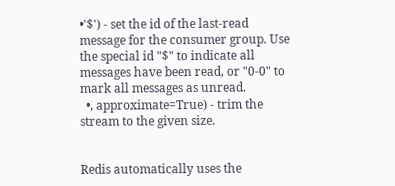•'$') - set the id of the last-read message for the consumer group. Use the special id "$" to indicate all messages have been read, or "0-0" to mark all messages as unread.
  •, approximate=True) - trim the stream to the given size.


Redis automatically uses the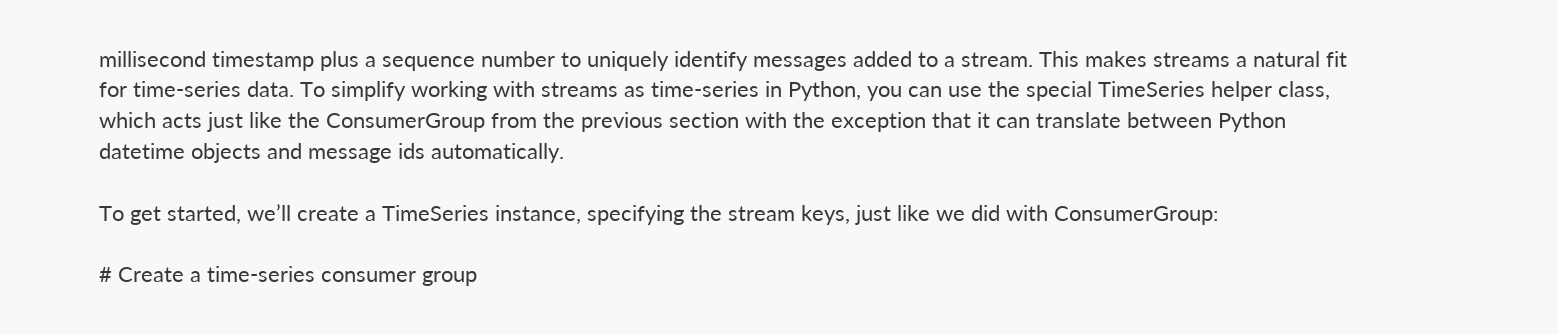millisecond timestamp plus a sequence number to uniquely identify messages added to a stream. This makes streams a natural fit for time-series data. To simplify working with streams as time-series in Python, you can use the special TimeSeries helper class, which acts just like the ConsumerGroup from the previous section with the exception that it can translate between Python datetime objects and message ids automatically.

To get started, we’ll create a TimeSeries instance, specifying the stream keys, just like we did with ConsumerGroup:

# Create a time-series consumer group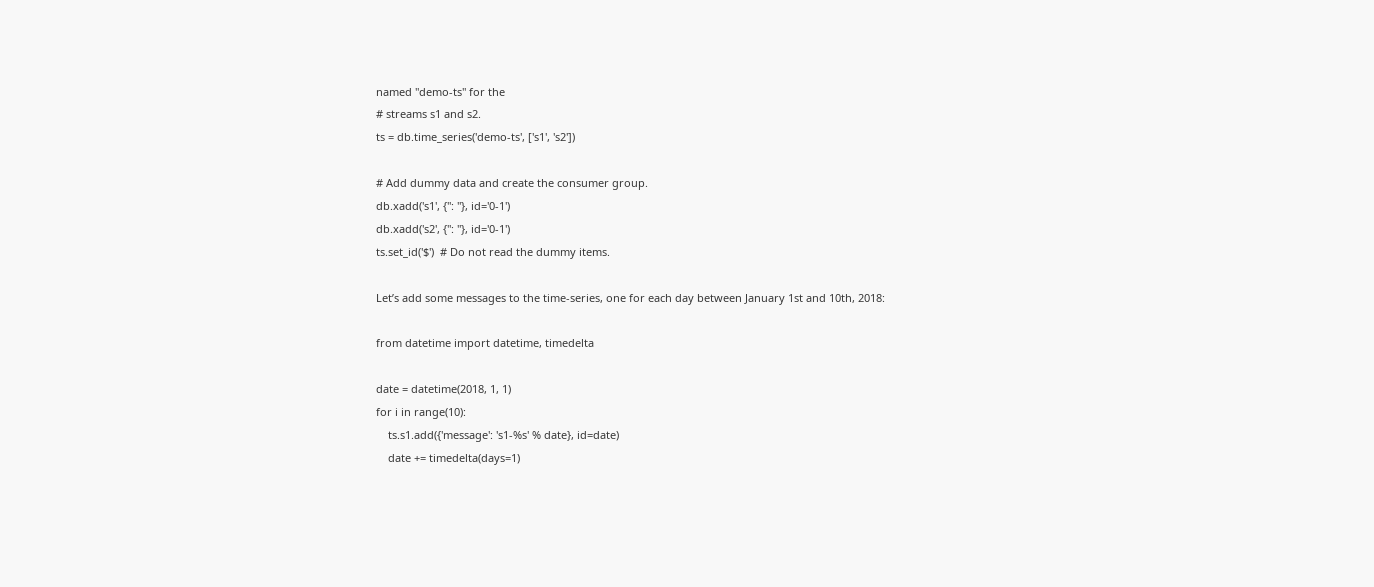named "demo-ts" for the
# streams s1 and s2.
ts = db.time_series('demo-ts', ['s1', 's2'])

# Add dummy data and create the consumer group.
db.xadd('s1', {'': ''}, id='0-1')
db.xadd('s2', {'': ''}, id='0-1')
ts.set_id('$')  # Do not read the dummy items.

Let’s add some messages to the time-series, one for each day between January 1st and 10th, 2018:

from datetime import datetime, timedelta

date = datetime(2018, 1, 1)
for i in range(10):
    ts.s1.add({'message': 's1-%s' % date}, id=date)
    date += timedelta(days=1)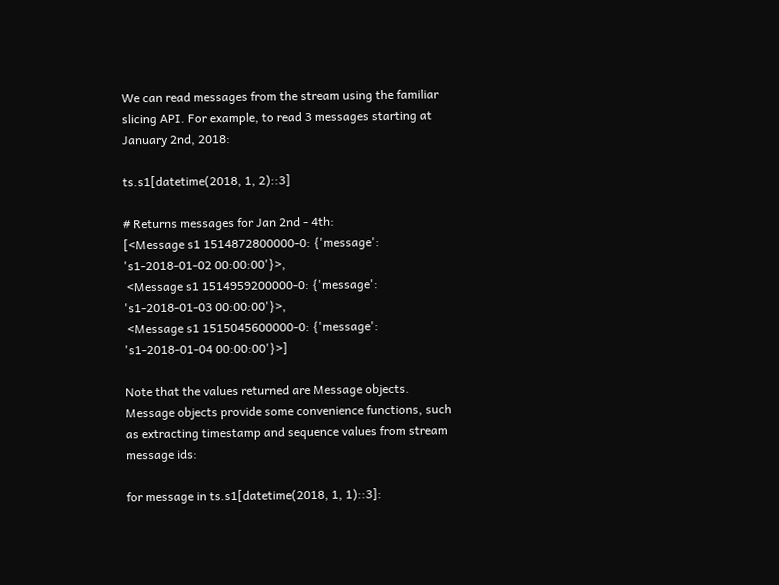We can read messages from the stream using the familiar slicing API. For example, to read 3 messages starting at January 2nd, 2018:

ts.s1[datetime(2018, 1, 2)::3]

# Returns messages for Jan 2nd - 4th:
[<Message s1 1514872800000-0: {'message': 's1-2018-01-02 00:00:00'}>,
 <Message s1 1514959200000-0: {'message': 's1-2018-01-03 00:00:00'}>,
 <Message s1 1515045600000-0: {'message': 's1-2018-01-04 00:00:00'}>]

Note that the values returned are Message objects. Message objects provide some convenience functions, such as extracting timestamp and sequence values from stream message ids:

for message in ts.s1[datetime(2018, 1, 1)::3]: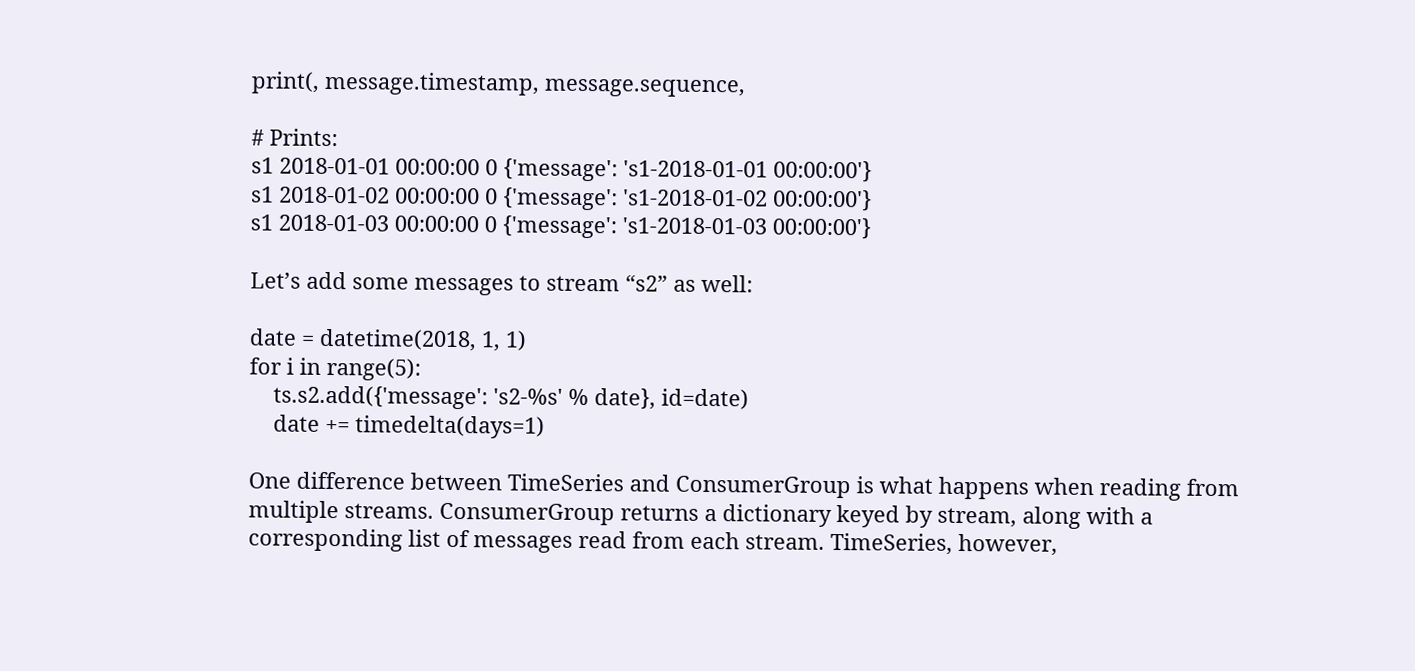print(, message.timestamp, message.sequence,

# Prints:
s1 2018-01-01 00:00:00 0 {'message': 's1-2018-01-01 00:00:00'}
s1 2018-01-02 00:00:00 0 {'message': 's1-2018-01-02 00:00:00'}
s1 2018-01-03 00:00:00 0 {'message': 's1-2018-01-03 00:00:00'}

Let’s add some messages to stream “s2” as well:

date = datetime(2018, 1, 1)
for i in range(5):
    ts.s2.add({'message': 's2-%s' % date}, id=date)
    date += timedelta(days=1)

One difference between TimeSeries and ConsumerGroup is what happens when reading from multiple streams. ConsumerGroup returns a dictionary keyed by stream, along with a corresponding list of messages read from each stream. TimeSeries, however,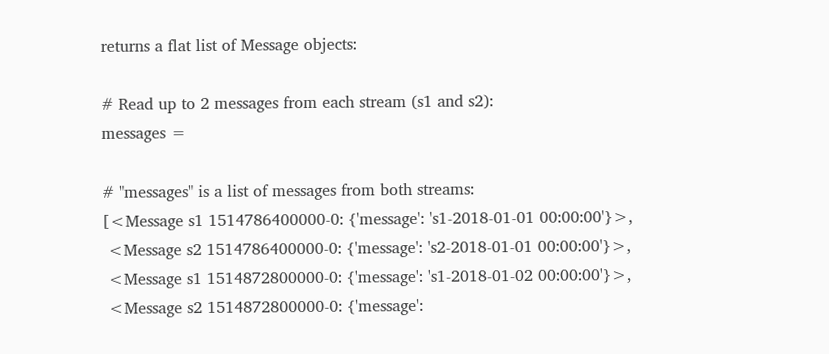returns a flat list of Message objects:

# Read up to 2 messages from each stream (s1 and s2):
messages =

# "messages" is a list of messages from both streams:
[<Message s1 1514786400000-0: {'message': 's1-2018-01-01 00:00:00'}>,
 <Message s2 1514786400000-0: {'message': 's2-2018-01-01 00:00:00'}>,
 <Message s1 1514872800000-0: {'message': 's1-2018-01-02 00:00:00'}>,
 <Message s2 1514872800000-0: {'message':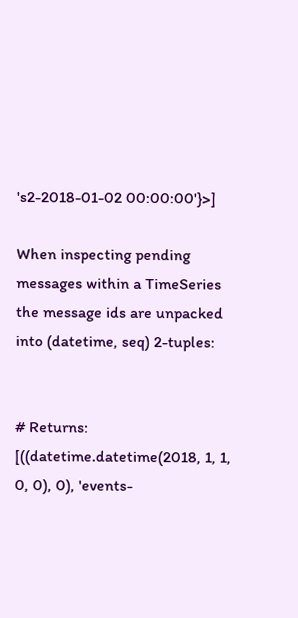's2-2018-01-02 00:00:00'}>]

When inspecting pending messages within a TimeSeries the message ids are unpacked into (datetime, seq) 2-tuples:


# Returns:
[((datetime.datetime(2018, 1, 1, 0, 0), 0), 'events-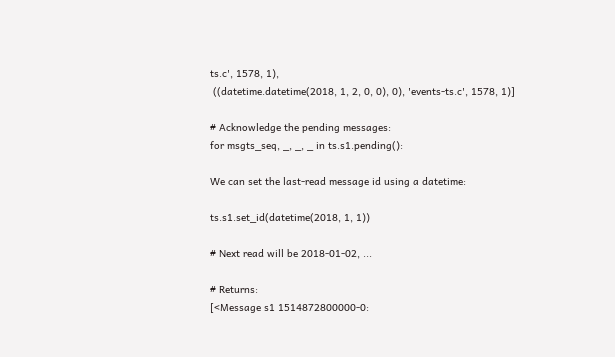ts.c', 1578, 1),
 ((datetime.datetime(2018, 1, 2, 0, 0), 0), 'events-ts.c', 1578, 1)]

# Acknowledge the pending messages:
for msgts_seq, _, _, _ in ts.s1.pending():

We can set the last-read message id using a datetime:

ts.s1.set_id(datetime(2018, 1, 1))

# Next read will be 2018-01-02, ...

# Returns:
[<Message s1 1514872800000-0: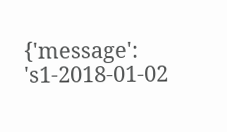{'message': 's1-2018-01-02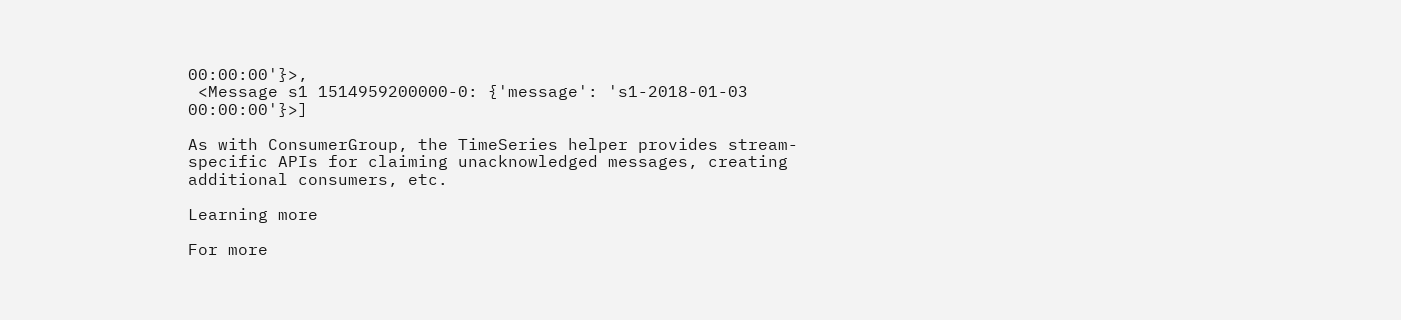00:00:00'}>,
 <Message s1 1514959200000-0: {'message': 's1-2018-01-03 00:00:00'}>]

As with ConsumerGroup, the TimeSeries helper provides stream-specific APIs for claiming unacknowledged messages, creating additional consumers, etc.

Learning more

For more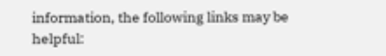information, the following links may be helpful: